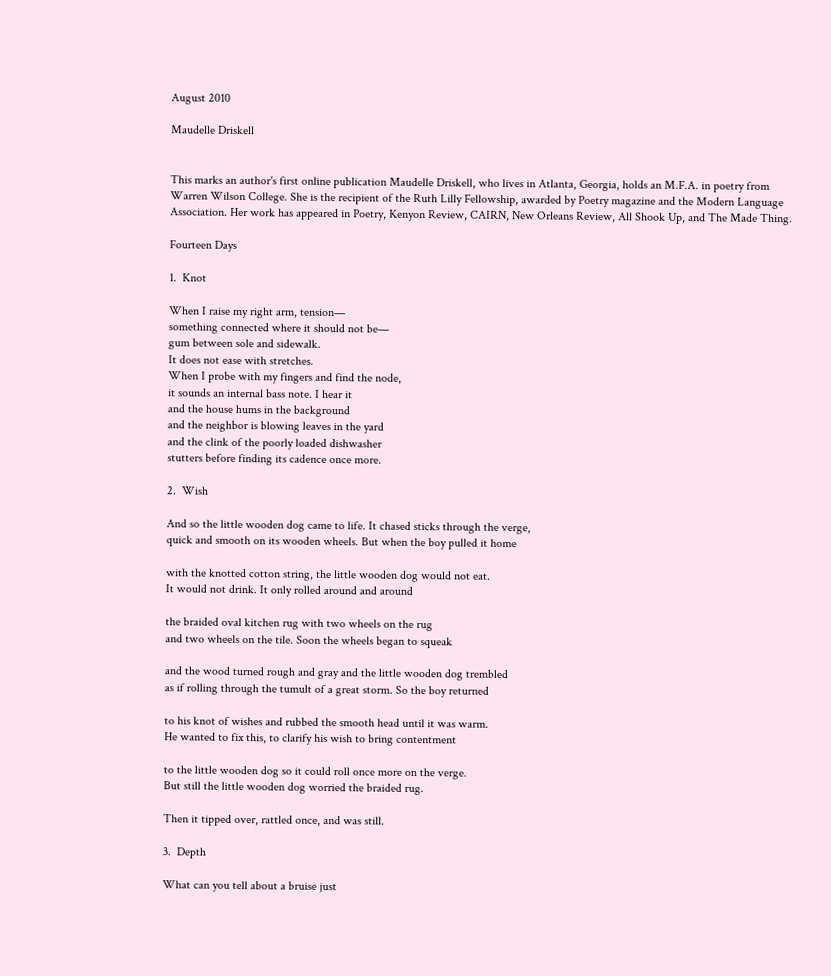August 2010

Maudelle Driskell


This marks an author's first online publication Maudelle Driskell, who lives in Atlanta, Georgia, holds an M.F.A. in poetry from Warren Wilson College. She is the recipient of the Ruth Lilly Fellowship, awarded by Poetry magazine and the Modern Language Association. Her work has appeared in Poetry, Kenyon Review, CAIRN, New Orleans Review, All Shook Up, and The Made Thing.

Fourteen Days

1.  Knot

When I raise my right arm, tension—
something connected where it should not be—
gum between sole and sidewalk.
It does not ease with stretches.
When I probe with my fingers and find the node,
it sounds an internal bass note. I hear it
and the house hums in the background
and the neighbor is blowing leaves in the yard
and the clink of the poorly loaded dishwasher
stutters before finding its cadence once more.

2.  Wish

And so the little wooden dog came to life. It chased sticks through the verge,
quick and smooth on its wooden wheels. But when the boy pulled it home

with the knotted cotton string, the little wooden dog would not eat.
It would not drink. It only rolled around and around

the braided oval kitchen rug with two wheels on the rug
and two wheels on the tile. Soon the wheels began to squeak

and the wood turned rough and gray and the little wooden dog trembled
as if rolling through the tumult of a great storm. So the boy returned

to his knot of wishes and rubbed the smooth head until it was warm.
He wanted to fix this, to clarify his wish to bring contentment

to the little wooden dog so it could roll once more on the verge.
But still the little wooden dog worried the braided rug.

Then it tipped over, rattled once, and was still.

3.  Depth

What can you tell about a bruise just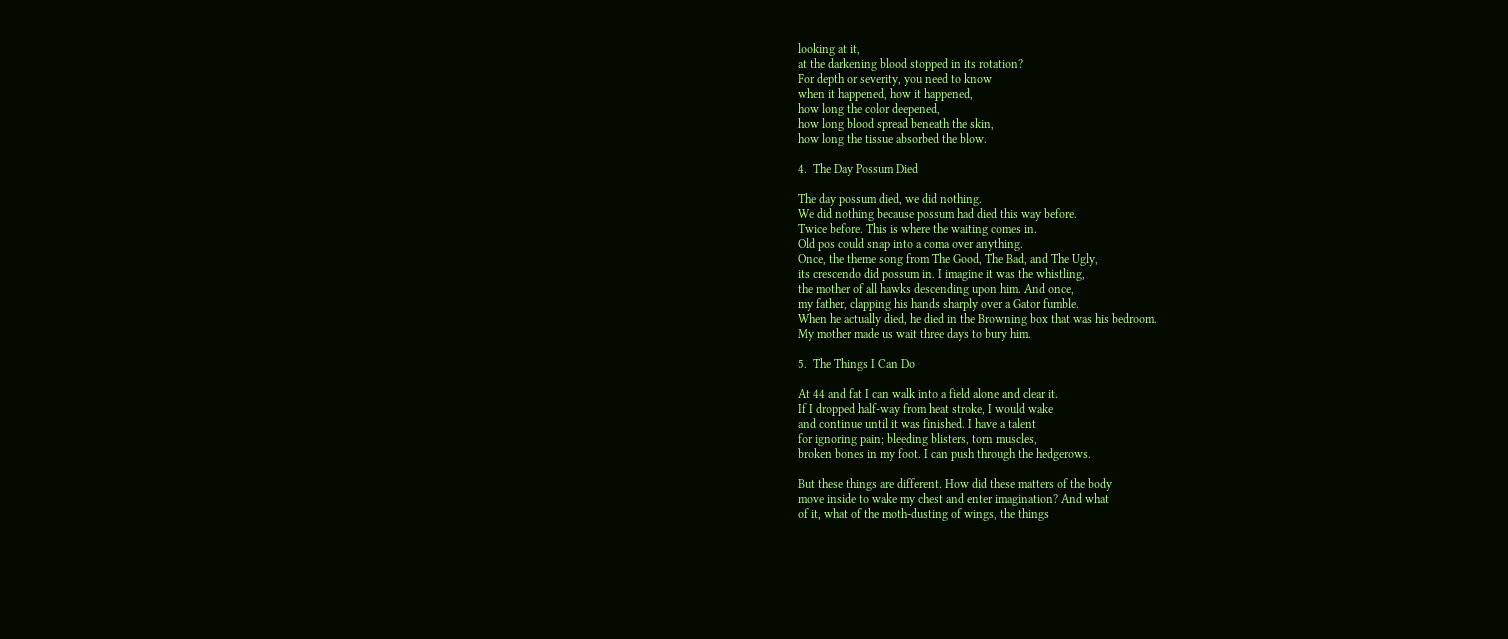looking at it,
at the darkening blood stopped in its rotation?
For depth or severity, you need to know
when it happened, how it happened,
how long the color deepened,
how long blood spread beneath the skin,
how long the tissue absorbed the blow.

4.  The Day Possum Died

The day possum died, we did nothing.
We did nothing because possum had died this way before.
Twice before. This is where the waiting comes in.
Old pos could snap into a coma over anything.
Once, the theme song from The Good, The Bad, and The Ugly,
its crescendo did possum in. I imagine it was the whistling,
the mother of all hawks descending upon him. And once,
my father, clapping his hands sharply over a Gator fumble.
When he actually died, he died in the Browning box that was his bedroom.
My mother made us wait three days to bury him.

5.  The Things I Can Do

At 44 and fat I can walk into a field alone and clear it.
If I dropped half-way from heat stroke, I would wake
and continue until it was finished. I have a talent
for ignoring pain; bleeding blisters, torn muscles,
broken bones in my foot. I can push through the hedgerows.

But these things are different. How did these matters of the body
move inside to wake my chest and enter imagination? And what
of it, what of the moth-dusting of wings, the things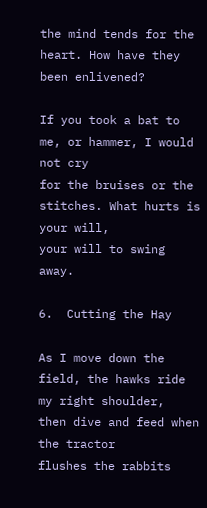the mind tends for the heart. How have they been enlivened?

If you took a bat to me, or hammer, I would not cry
for the bruises or the stitches. What hurts is your will,
your will to swing away.

6.  Cutting the Hay

As I move down the field, the hawks ride my right shoulder,
then dive and feed when the tractor
flushes the rabbits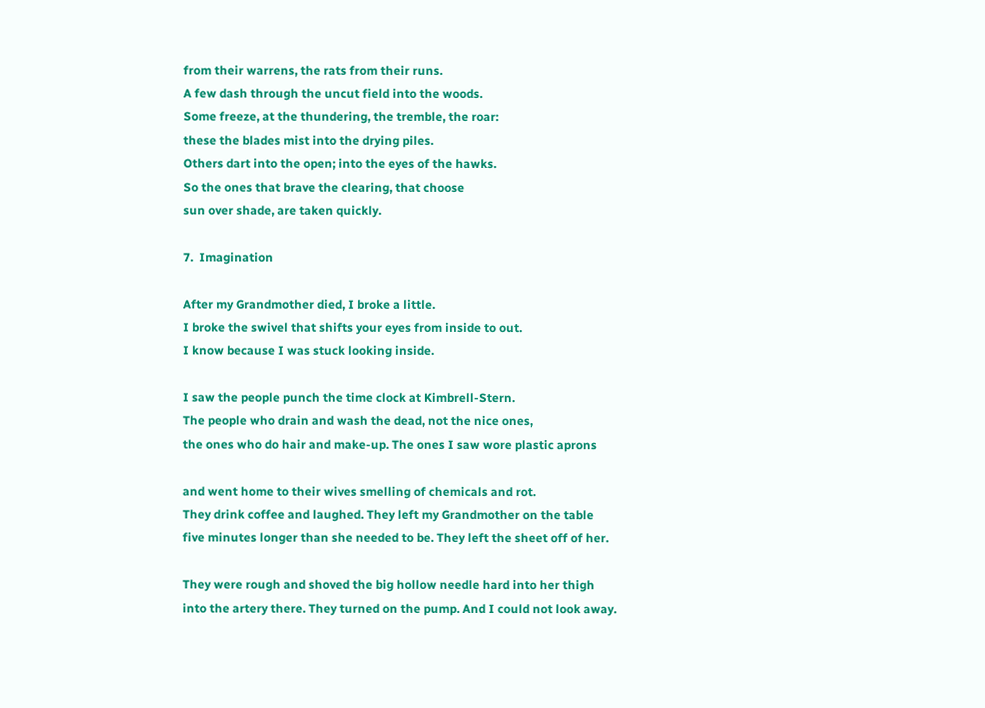from their warrens, the rats from their runs.
A few dash through the uncut field into the woods.
Some freeze, at the thundering, the tremble, the roar:
these the blades mist into the drying piles.
Others dart into the open; into the eyes of the hawks.
So the ones that brave the clearing, that choose
sun over shade, are taken quickly.

7.  Imagination

After my Grandmother died, I broke a little.
I broke the swivel that shifts your eyes from inside to out.
I know because I was stuck looking inside.

I saw the people punch the time clock at Kimbrell-Stern.
The people who drain and wash the dead, not the nice ones,
the ones who do hair and make-up. The ones I saw wore plastic aprons

and went home to their wives smelling of chemicals and rot.
They drink coffee and laughed. They left my Grandmother on the table
five minutes longer than she needed to be. They left the sheet off of her.

They were rough and shoved the big hollow needle hard into her thigh
into the artery there. They turned on the pump. And I could not look away.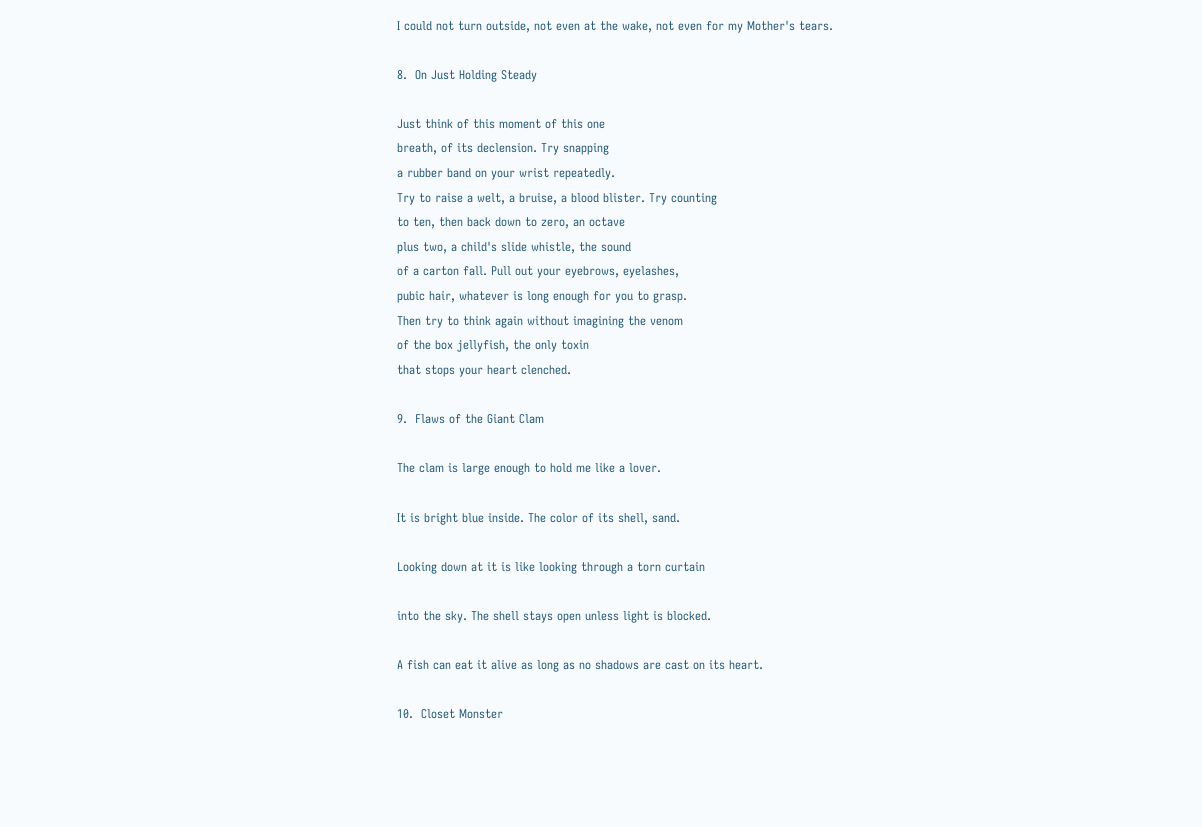I could not turn outside, not even at the wake, not even for my Mother's tears.

8.  On Just Holding Steady

Just think of this moment of this one
breath, of its declension. Try snapping
a rubber band on your wrist repeatedly.
Try to raise a welt, a bruise, a blood blister. Try counting
to ten, then back down to zero, an octave
plus two, a child's slide whistle, the sound
of a carton fall. Pull out your eyebrows, eyelashes,
pubic hair, whatever is long enough for you to grasp.
Then try to think again without imagining the venom
of the box jellyfish, the only toxin
that stops your heart clenched.

9.  Flaws of the Giant Clam

The clam is large enough to hold me like a lover.

It is bright blue inside. The color of its shell, sand.

Looking down at it is like looking through a torn curtain

into the sky. The shell stays open unless light is blocked.

A fish can eat it alive as long as no shadows are cast on its heart.

10.  Closet Monster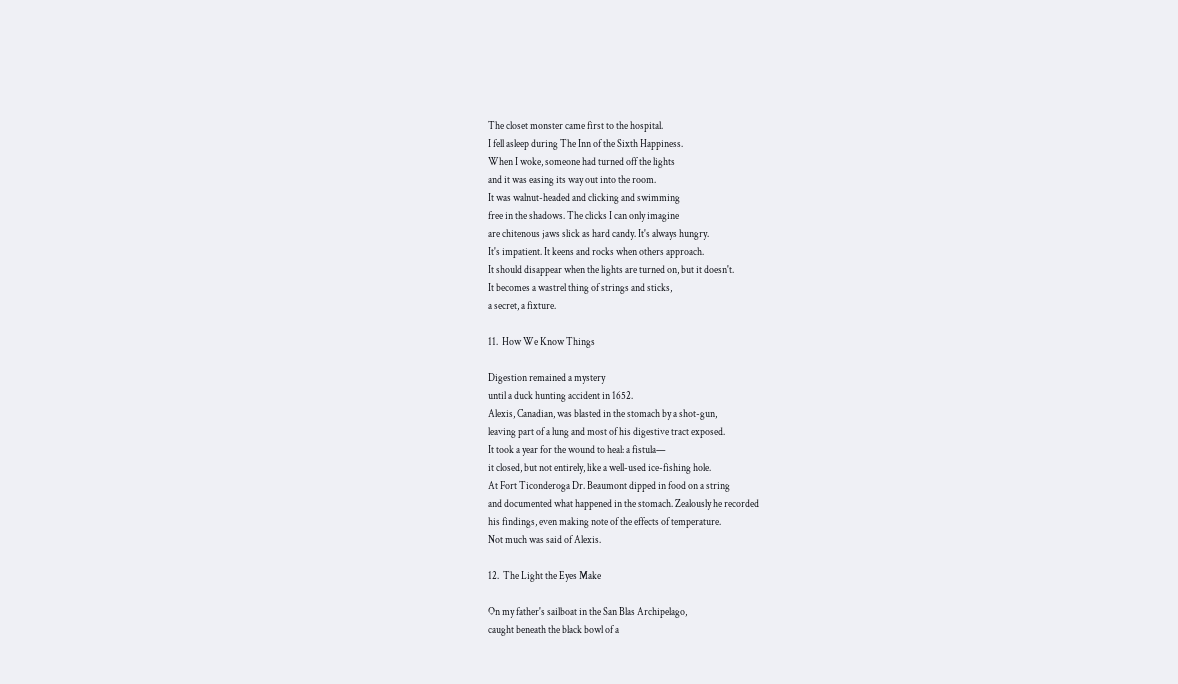The closet monster came first to the hospital.
I fell asleep during The Inn of the Sixth Happiness.
When I woke, someone had turned off the lights
and it was easing its way out into the room.
It was walnut-headed and clicking and swimming
free in the shadows. The clicks I can only imagine
are chitenous jaws slick as hard candy. It's always hungry.
It's impatient. It keens and rocks when others approach.
It should disappear when the lights are turned on, but it doesn't.
It becomes a wastrel thing of strings and sticks,
a secret, a fixture.

11.  How We Know Things

Digestion remained a mystery
until a duck hunting accident in 1652.
Alexis, Canadian, was blasted in the stomach by a shot-gun,
leaving part of a lung and most of his digestive tract exposed.
It took a year for the wound to heal: a fistula—
it closed, but not entirely, like a well-used ice-fishing hole.
At Fort Ticonderoga Dr. Beaumont dipped in food on a string
and documented what happened in the stomach. Zealously he recorded
his findings, even making note of the effects of temperature.
Not much was said of Alexis.

12.  The Light the Eyes Make

On my father's sailboat in the San Blas Archipelago,
caught beneath the black bowl of a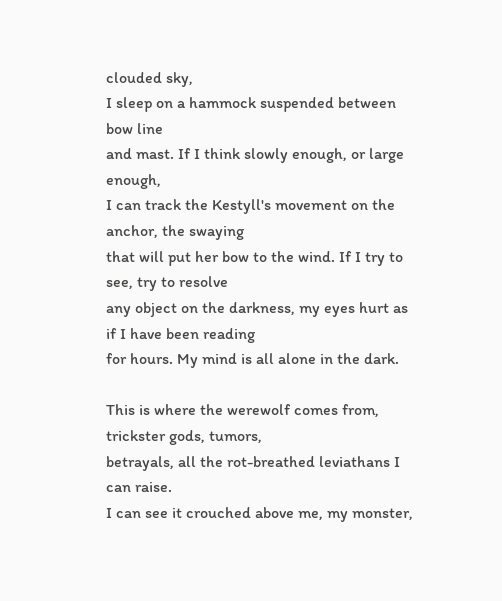clouded sky,
I sleep on a hammock suspended between bow line
and mast. If I think slowly enough, or large enough,
I can track the Kestyll's movement on the anchor, the swaying
that will put her bow to the wind. If I try to see, try to resolve
any object on the darkness, my eyes hurt as if I have been reading
for hours. My mind is all alone in the dark.

This is where the werewolf comes from, trickster gods, tumors,
betrayals, all the rot-breathed leviathans I can raise.
I can see it crouched above me, my monster,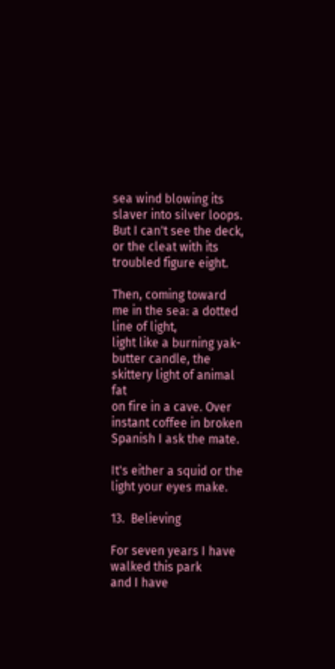sea wind blowing its slaver into silver loops.
But I can't see the deck, or the cleat with its troubled figure eight.

Then, coming toward me in the sea: a dotted line of light,
light like a burning yak-butter candle, the skittery light of animal fat
on fire in a cave. Over instant coffee in broken Spanish I ask the mate.

It's either a squid or the light your eyes make.

13.  Believing

For seven years I have walked this park
and I have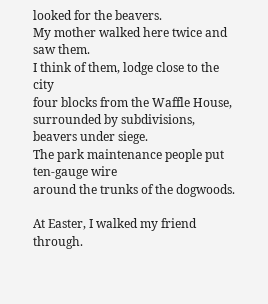looked for the beavers.
My mother walked here twice and saw them.
I think of them, lodge close to the city
four blocks from the Waffle House,
surrounded by subdivisions, beavers under siege.
The park maintenance people put ten-gauge wire
around the trunks of the dogwoods.

At Easter, I walked my friend through.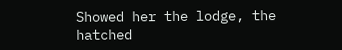Showed her the lodge, the hatched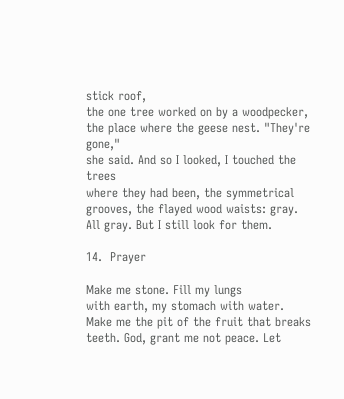stick roof,
the one tree worked on by a woodpecker,
the place where the geese nest. "They're gone,"
she said. And so I looked, I touched the trees
where they had been, the symmetrical
grooves, the flayed wood waists: gray.
All gray. But I still look for them.

14.  Prayer

Make me stone. Fill my lungs
with earth, my stomach with water.
Make me the pit of the fruit that breaks
teeth. God, grant me not peace. Let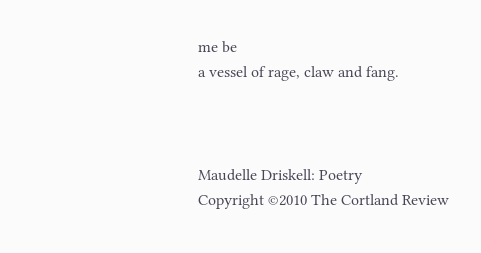me be
a vessel of rage, claw and fang.



Maudelle Driskell: Poetry
Copyright ©2010 The Cortland Review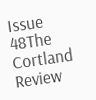Issue 48The Cortland Review